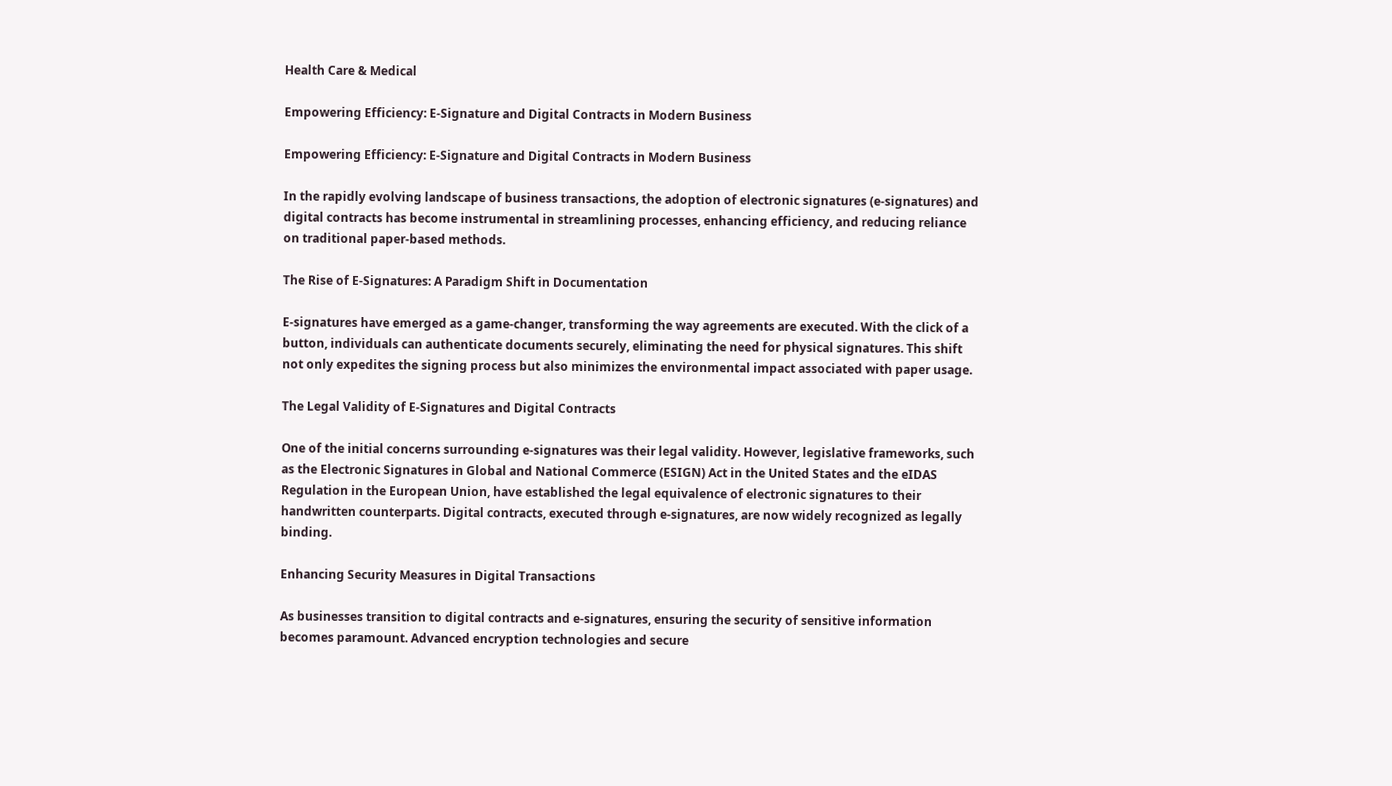Health Care & Medical

Empowering Efficiency: E-Signature and Digital Contracts in Modern Business

Empowering Efficiency: E-Signature and Digital Contracts in Modern Business

In the rapidly evolving landscape of business transactions, the adoption of electronic signatures (e-signatures) and digital contracts has become instrumental in streamlining processes, enhancing efficiency, and reducing reliance on traditional paper-based methods.

The Rise of E-Signatures: A Paradigm Shift in Documentation

E-signatures have emerged as a game-changer, transforming the way agreements are executed. With the click of a button, individuals can authenticate documents securely, eliminating the need for physical signatures. This shift not only expedites the signing process but also minimizes the environmental impact associated with paper usage.

The Legal Validity of E-Signatures and Digital Contracts

One of the initial concerns surrounding e-signatures was their legal validity. However, legislative frameworks, such as the Electronic Signatures in Global and National Commerce (ESIGN) Act in the United States and the eIDAS Regulation in the European Union, have established the legal equivalence of electronic signatures to their handwritten counterparts. Digital contracts, executed through e-signatures, are now widely recognized as legally binding.

Enhancing Security Measures in Digital Transactions

As businesses transition to digital contracts and e-signatures, ensuring the security of sensitive information becomes paramount. Advanced encryption technologies and secure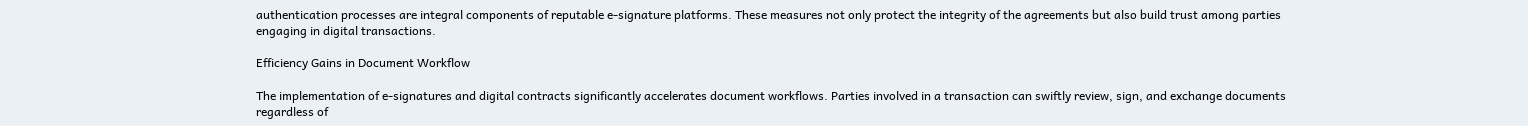authentication processes are integral components of reputable e-signature platforms. These measures not only protect the integrity of the agreements but also build trust among parties engaging in digital transactions.

Efficiency Gains in Document Workflow

The implementation of e-signatures and digital contracts significantly accelerates document workflows. Parties involved in a transaction can swiftly review, sign, and exchange documents regardless of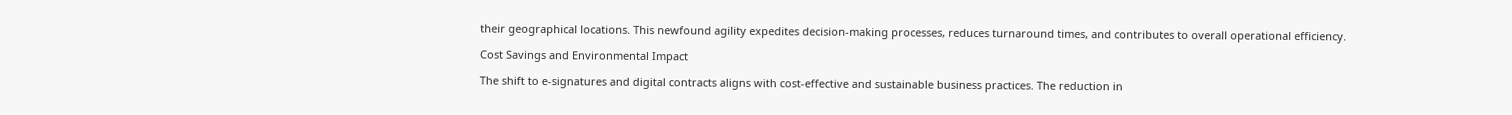their geographical locations. This newfound agility expedites decision-making processes, reduces turnaround times, and contributes to overall operational efficiency.

Cost Savings and Environmental Impact

The shift to e-signatures and digital contracts aligns with cost-effective and sustainable business practices. The reduction in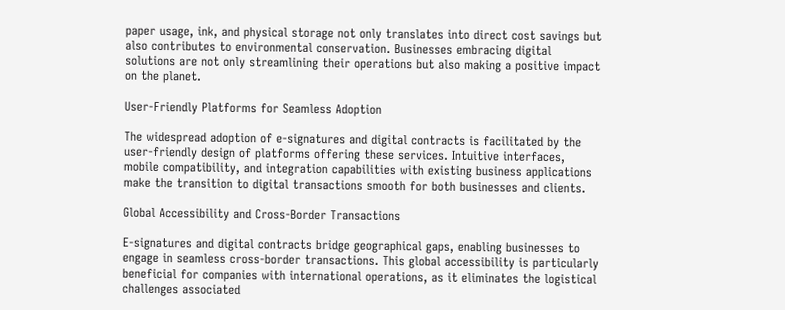paper usage, ink, and physical storage not only translates into direct cost savings but also contributes to environmental conservation. Businesses embracing digital solutions are not only streamlining their operations but also making a positive impact on the planet.

User-Friendly Platforms for Seamless Adoption

The widespread adoption of e-signatures and digital contracts is facilitated by the user-friendly design of platforms offering these services. Intuitive interfaces, mobile compatibility, and integration capabilities with existing business applications make the transition to digital transactions smooth for both businesses and clients.

Global Accessibility and Cross-Border Transactions

E-signatures and digital contracts bridge geographical gaps, enabling businesses to engage in seamless cross-border transactions. This global accessibility is particularly beneficial for companies with international operations, as it eliminates the logistical challenges associated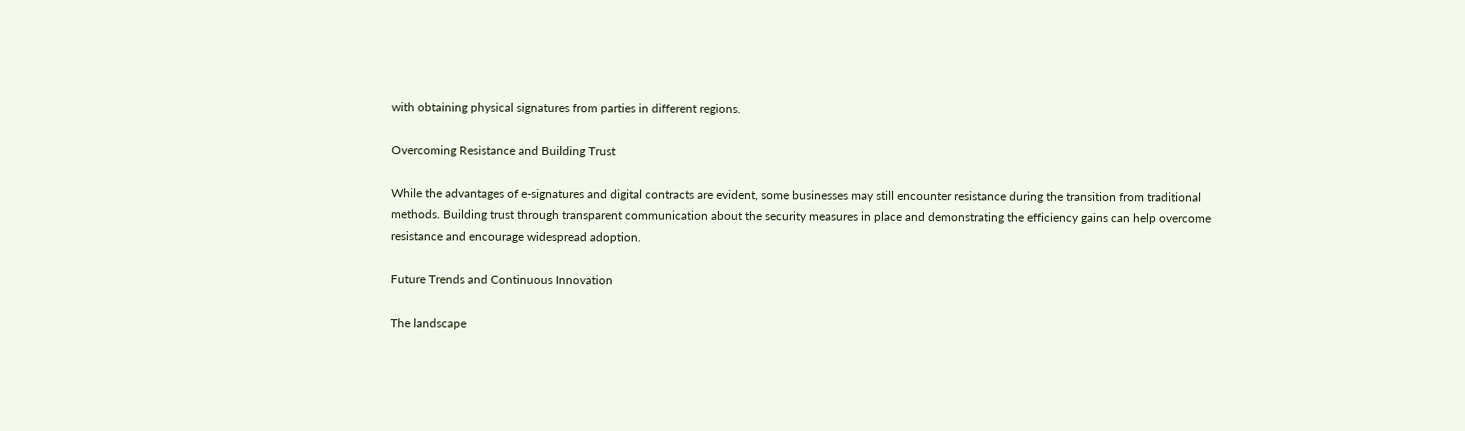with obtaining physical signatures from parties in different regions.

Overcoming Resistance and Building Trust

While the advantages of e-signatures and digital contracts are evident, some businesses may still encounter resistance during the transition from traditional methods. Building trust through transparent communication about the security measures in place and demonstrating the efficiency gains can help overcome resistance and encourage widespread adoption.

Future Trends and Continuous Innovation

The landscape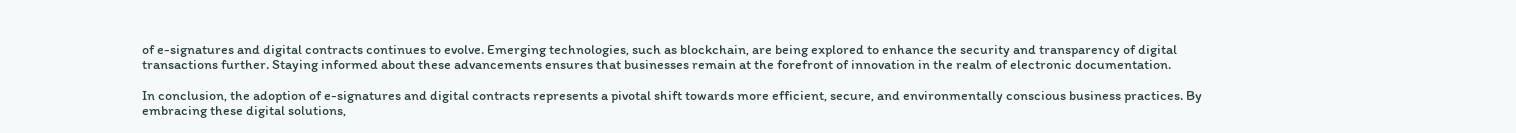of e-signatures and digital contracts continues to evolve. Emerging technologies, such as blockchain, are being explored to enhance the security and transparency of digital transactions further. Staying informed about these advancements ensures that businesses remain at the forefront of innovation in the realm of electronic documentation.

In conclusion, the adoption of e-signatures and digital contracts represents a pivotal shift towards more efficient, secure, and environmentally conscious business practices. By embracing these digital solutions,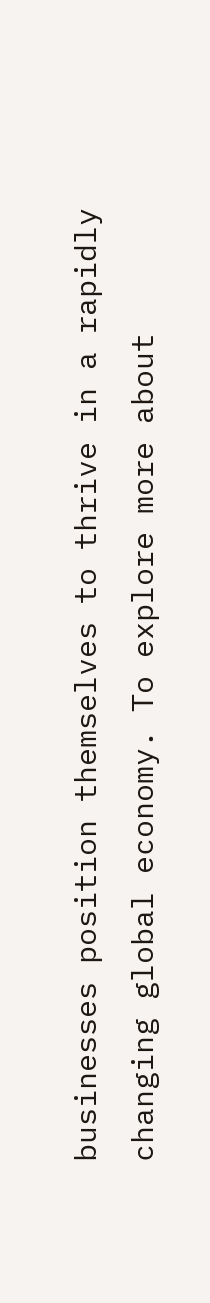businesses position themselves to thrive in a rapidly changing global economy. To explore more about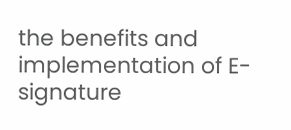the benefits and implementation of E-signature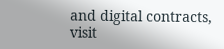and digital contracts, visit